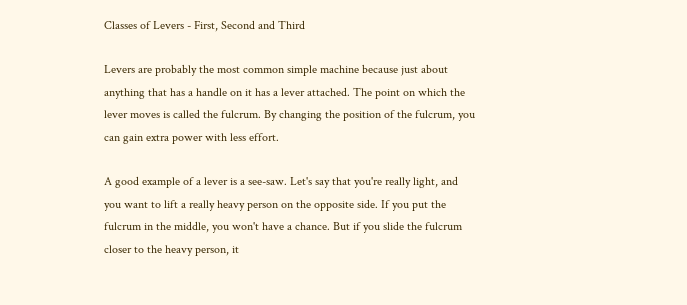Classes of Levers - First, Second and Third

Levers are probably the most common simple machine because just about anything that has a handle on it has a lever attached. The point on which the lever moves is called the fulcrum. By changing the position of the fulcrum, you can gain extra power with less effort.

A good example of a lever is a see-saw. Let's say that you're really light, and you want to lift a really heavy person on the opposite side. If you put the fulcrum in the middle, you won't have a chance. But if you slide the fulcrum closer to the heavy person, it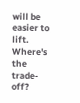will be easier to lift. Where's the trade-off?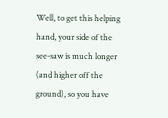Well, to get this helping hand, your side of the see-saw is much longer (and higher off the ground), so you have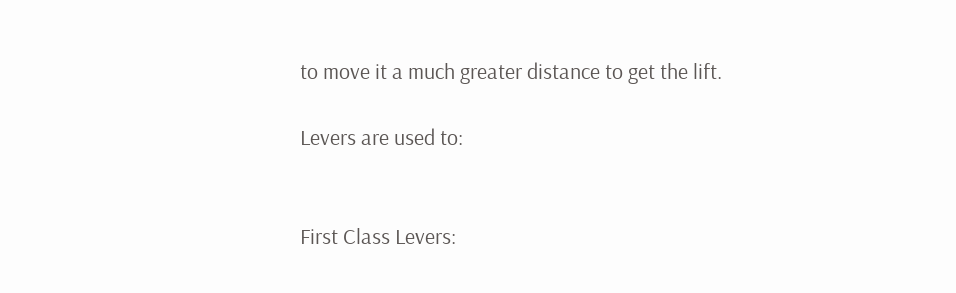to move it a much greater distance to get the lift.

Levers are used to:


First Class Levers: